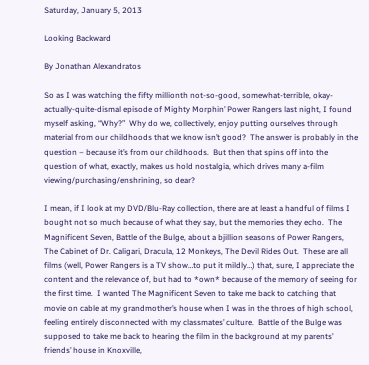Saturday, January 5, 2013

Looking Backward

By Jonathan Alexandratos

So as I was watching the fifty millionth not-so-good, somewhat-terrible, okay-actually-quite-dismal episode of Mighty Morphin’ Power Rangers last night, I found myself asking, “Why?”  Why do we, collectively, enjoy putting ourselves through material from our childhoods that we know isn’t good?  The answer is probably in the question – because it’s from our childhoods.  But then that spins off into the question of what, exactly, makes us hold nostalgia, which drives many a-film viewing/purchasing/enshrining, so dear?

I mean, if I look at my DVD/Blu-Ray collection, there are at least a handful of films I bought not so much because of what they say, but the memories they echo.  The Magnificent Seven, Battle of the Bulge, about a bjillion seasons of Power Rangers, The Cabinet of Dr. Caligari, Dracula, 12 Monkeys, The Devil Rides Out.  These are all films (well, Power Rangers is a TV show…to put it mildly…) that, sure, I appreciate the content and the relevance of, but had to *own* because of the memory of seeing for the first time.  I wanted The Magnificent Seven to take me back to catching that movie on cable at my grandmother’s house when I was in the throes of high school, feeling entirely disconnected with my classmates’ culture.  Battle of the Bulge was supposed to take me back to hearing the film in the background at my parents’ friends’ house in Knoxville,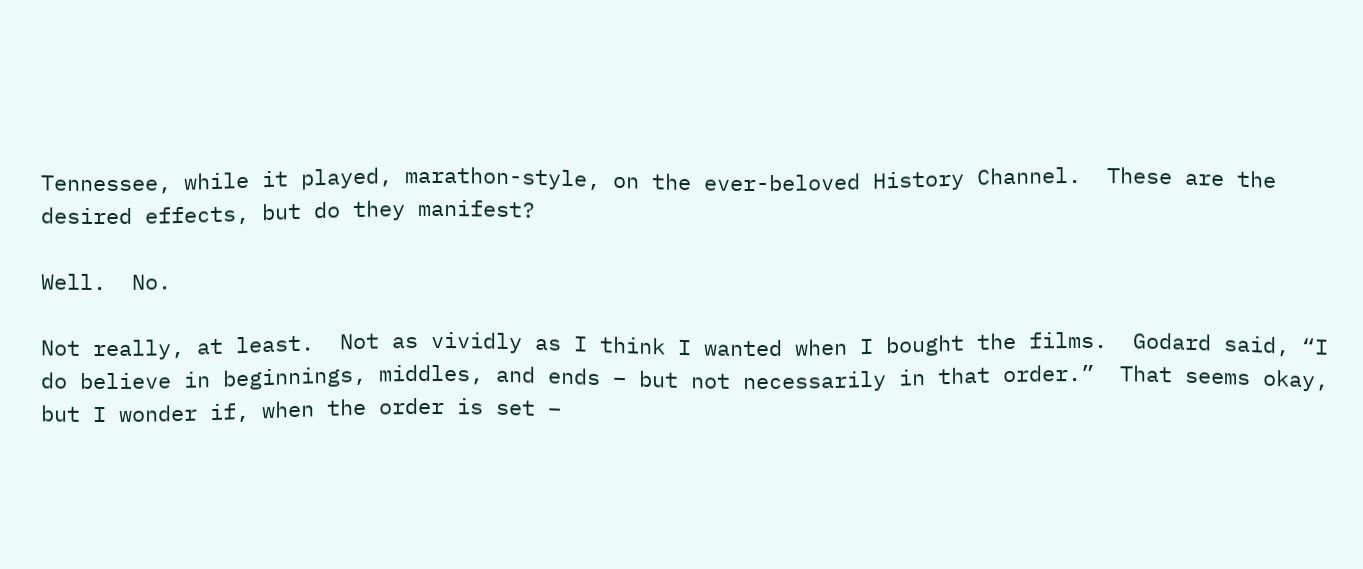Tennessee, while it played, marathon-style, on the ever-beloved History Channel.  These are the desired effects, but do they manifest?

Well.  No.

Not really, at least.  Not as vividly as I think I wanted when I bought the films.  Godard said, “I do believe in beginnings, middles, and ends – but not necessarily in that order.”  That seems okay, but I wonder if, when the order is set –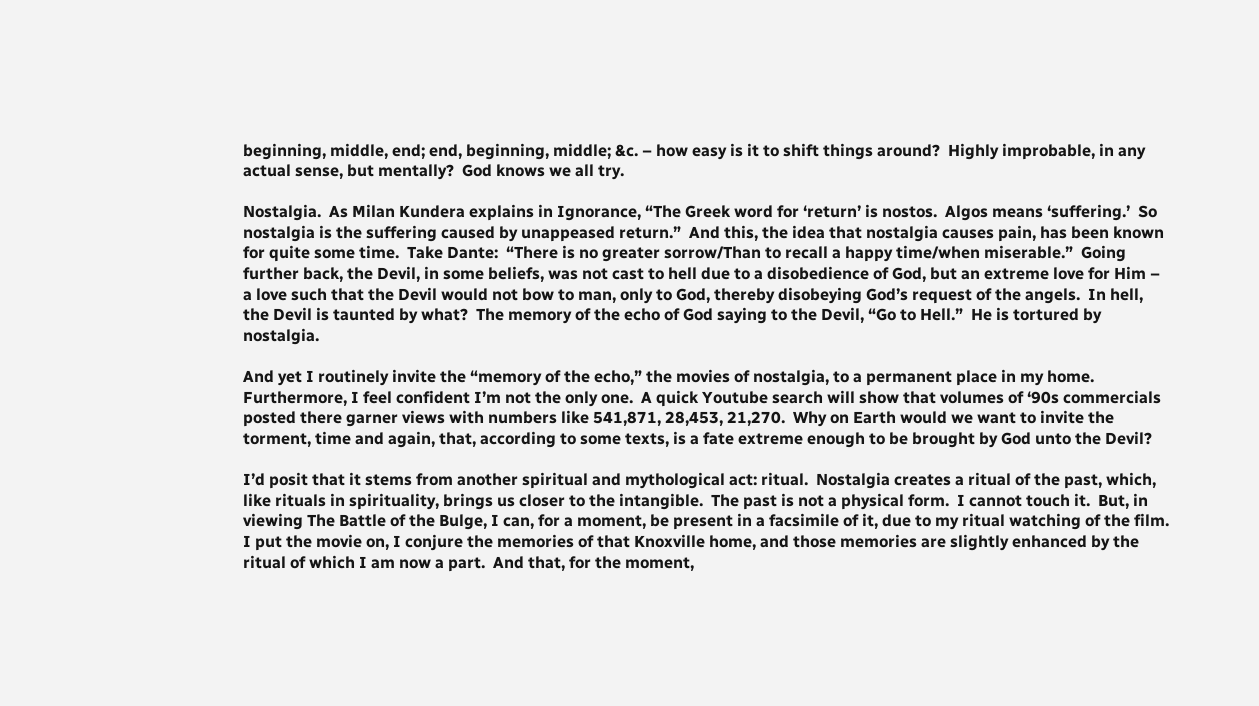beginning, middle, end; end, beginning, middle; &c. – how easy is it to shift things around?  Highly improbable, in any actual sense, but mentally?  God knows we all try.

Nostalgia.  As Milan Kundera explains in Ignorance, “The Greek word for ‘return’ is nostos.  Algos means ‘suffering.’  So nostalgia is the suffering caused by unappeased return.”  And this, the idea that nostalgia causes pain, has been known for quite some time.  Take Dante:  “There is no greater sorrow/Than to recall a happy time/when miserable.”  Going further back, the Devil, in some beliefs, was not cast to hell due to a disobedience of God, but an extreme love for Him – a love such that the Devil would not bow to man, only to God, thereby disobeying God’s request of the angels.  In hell, the Devil is taunted by what?  The memory of the echo of God saying to the Devil, “Go to Hell.”  He is tortured by nostalgia.

And yet I routinely invite the “memory of the echo,” the movies of nostalgia, to a permanent place in my home.  Furthermore, I feel confident I’m not the only one.  A quick Youtube search will show that volumes of ‘90s commercials posted there garner views with numbers like 541,871, 28,453, 21,270.  Why on Earth would we want to invite the torment, time and again, that, according to some texts, is a fate extreme enough to be brought by God unto the Devil?

I’d posit that it stems from another spiritual and mythological act: ritual.  Nostalgia creates a ritual of the past, which, like rituals in spirituality, brings us closer to the intangible.  The past is not a physical form.  I cannot touch it.  But, in viewing The Battle of the Bulge, I can, for a moment, be present in a facsimile of it, due to my ritual watching of the film.  I put the movie on, I conjure the memories of that Knoxville home, and those memories are slightly enhanced by the ritual of which I am now a part.  And that, for the moment,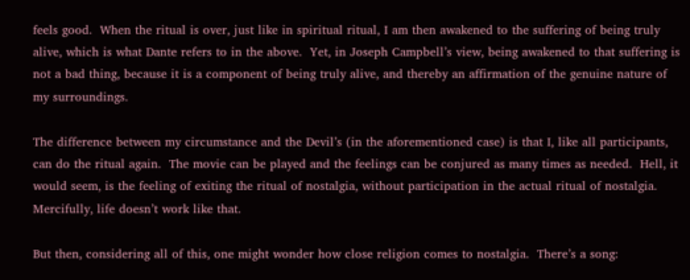feels good.  When the ritual is over, just like in spiritual ritual, I am then awakened to the suffering of being truly alive, which is what Dante refers to in the above.  Yet, in Joseph Campbell’s view, being awakened to that suffering is not a bad thing, because it is a component of being truly alive, and thereby an affirmation of the genuine nature of my surroundings.

The difference between my circumstance and the Devil’s (in the aforementioned case) is that I, like all participants, can do the ritual again.  The movie can be played and the feelings can be conjured as many times as needed.  Hell, it would seem, is the feeling of exiting the ritual of nostalgia, without participation in the actual ritual of nostalgia.  Mercifully, life doesn’t work like that.

But then, considering all of this, one might wonder how close religion comes to nostalgia.  There’s a song: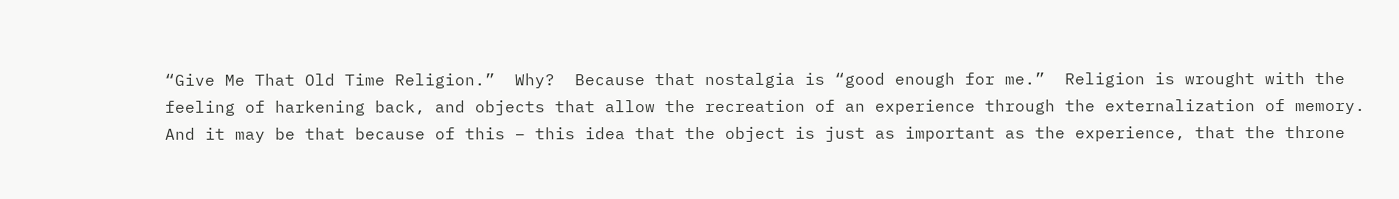“Give Me That Old Time Religion.”  Why?  Because that nostalgia is “good enough for me.”  Religion is wrought with the feeling of harkening back, and objects that allow the recreation of an experience through the externalization of memory.  And it may be that because of this – this idea that the object is just as important as the experience, that the throne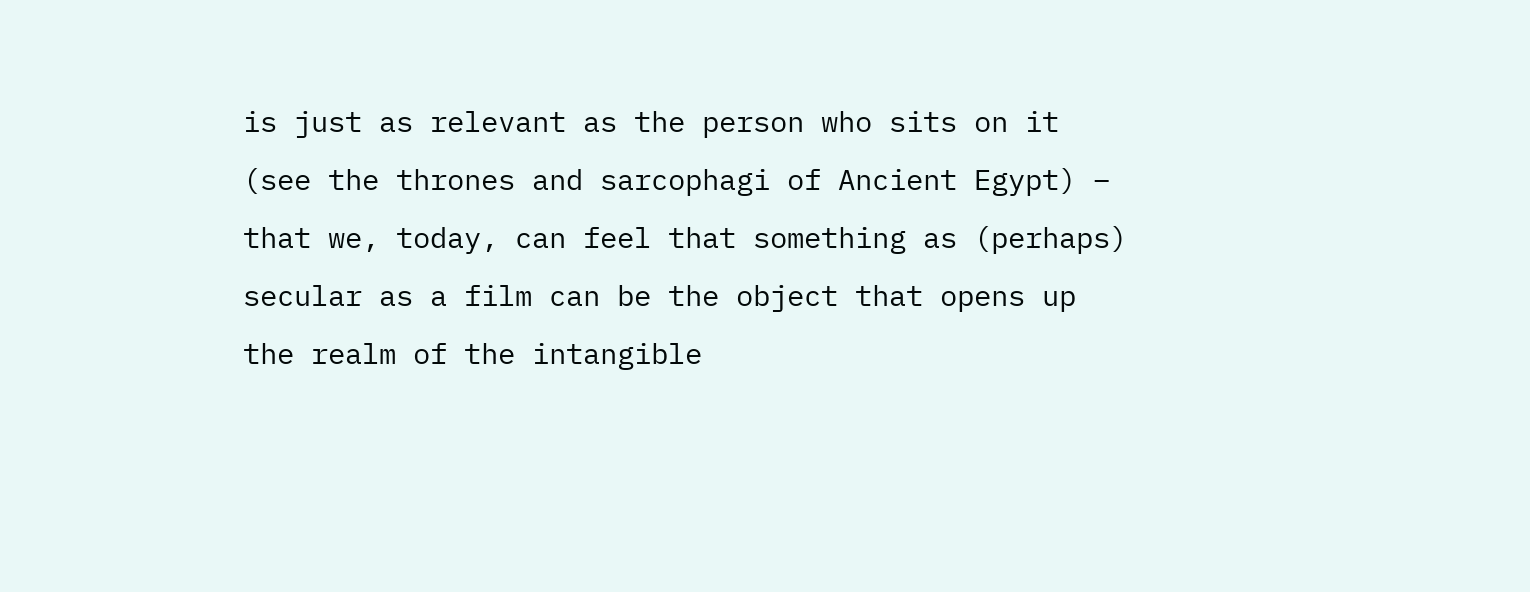is just as relevant as the person who sits on it (see the thrones and sarcophagi of Ancient Egypt) – that we, today, can feel that something as (perhaps) secular as a film can be the object that opens up the realm of the intangible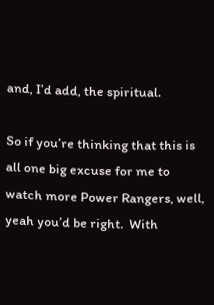and, I’d add, the spiritual.

So if you’re thinking that this is all one big excuse for me to watch more Power Rangers, well, yeah you’d be right.  With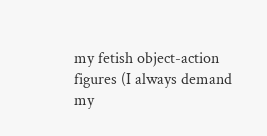my fetish object-action figures (I always demand my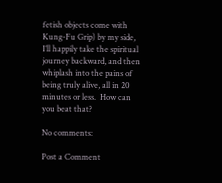fetish objects come with Kung-Fu Grip) by my side, I’ll happily take the spiritual journey backward, and then whiplash into the pains of being truly alive, all in 20 minutes or less.  How can you beat that?

No comments:

Post a Comment